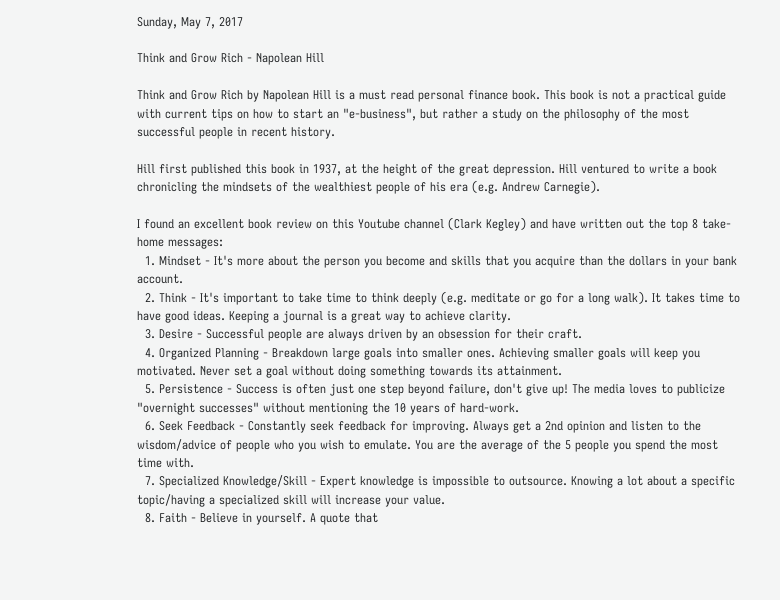Sunday, May 7, 2017

Think and Grow Rich - Napolean Hill

Think and Grow Rich by Napolean Hill is a must read personal finance book. This book is not a practical guide with current tips on how to start an "e-business", but rather a study on the philosophy of the most successful people in recent history.

Hill first published this book in 1937, at the height of the great depression. Hill ventured to write a book chronicling the mindsets of the wealthiest people of his era (e.g. Andrew Carnegie).

I found an excellent book review on this Youtube channel (Clark Kegley) and have written out the top 8 take-home messages:
  1. Mindset - It's more about the person you become and skills that you acquire than the dollars in your bank account.
  2. Think - It's important to take time to think deeply (e.g. meditate or go for a long walk). It takes time to have good ideas. Keeping a journal is a great way to achieve clarity.
  3. Desire - Successful people are always driven by an obsession for their craft.
  4. Organized Planning - Breakdown large goals into smaller ones. Achieving smaller goals will keep you motivated. Never set a goal without doing something towards its attainment.
  5. Persistence - Success is often just one step beyond failure, don't give up! The media loves to publicize "overnight successes" without mentioning the 10 years of hard-work.
  6. Seek Feedback - Constantly seek feedback for improving. Always get a 2nd opinion and listen to the wisdom/advice of people who you wish to emulate. You are the average of the 5 people you spend the most time with.
  7. Specialized Knowledge/Skill - Expert knowledge is impossible to outsource. Knowing a lot about a specific topic/having a specialized skill will increase your value.
  8. Faith - Believe in yourself. A quote that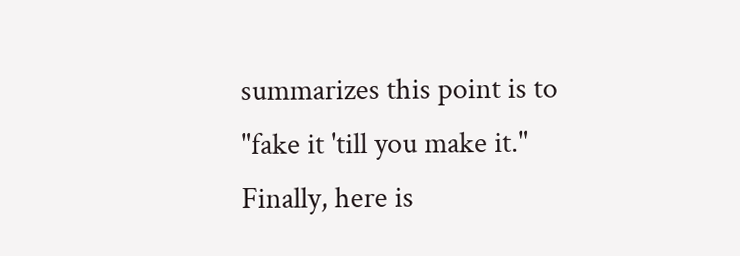summarizes this point is to "fake it 'till you make it."
Finally, here is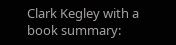Clark Kegley with a book summary: